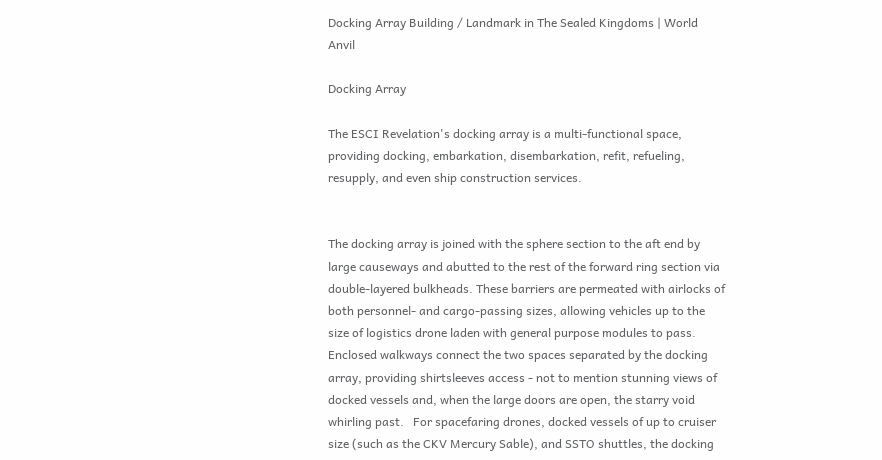Docking Array Building / Landmark in The Sealed Kingdoms | World Anvil

Docking Array

The ESCI Revelation's docking array is a multi-functional space, providing docking, embarkation, disembarkation, refit, refueling, resupply, and even ship construction services.


The docking array is joined with the sphere section to the aft end by large causeways and abutted to the rest of the forward ring section via double-layered bulkheads. These barriers are permeated with airlocks of both personnel- and cargo-passing sizes, allowing vehicles up to the size of logistics drone laden with general purpose modules to pass. Enclosed walkways connect the two spaces separated by the docking array, providing shirtsleeves access - not to mention stunning views of docked vessels and, when the large doors are open, the starry void whirling past.   For spacefaring drones, docked vessels of up to cruiser size (such as the CKV Mercury Sable), and SSTO shuttles, the docking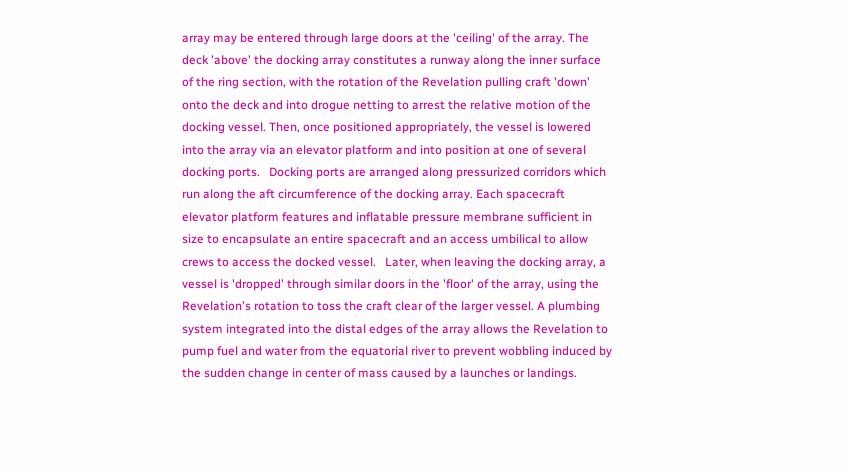array may be entered through large doors at the 'ceiling' of the array. The deck 'above' the docking array constitutes a runway along the inner surface of the ring section, with the rotation of the Revelation pulling craft 'down' onto the deck and into drogue netting to arrest the relative motion of the docking vessel. Then, once positioned appropriately, the vessel is lowered into the array via an elevator platform and into position at one of several docking ports.   Docking ports are arranged along pressurized corridors which run along the aft circumference of the docking array. Each spacecraft elevator platform features and inflatable pressure membrane sufficient in size to encapsulate an entire spacecraft and an access umbilical to allow crews to access the docked vessel.   Later, when leaving the docking array, a vessel is 'dropped' through similar doors in the 'floor' of the array, using the Revelation's rotation to toss the craft clear of the larger vessel. A plumbing system integrated into the distal edges of the array allows the Revelation to pump fuel and water from the equatorial river to prevent wobbling induced by the sudden change in center of mass caused by a launches or landings.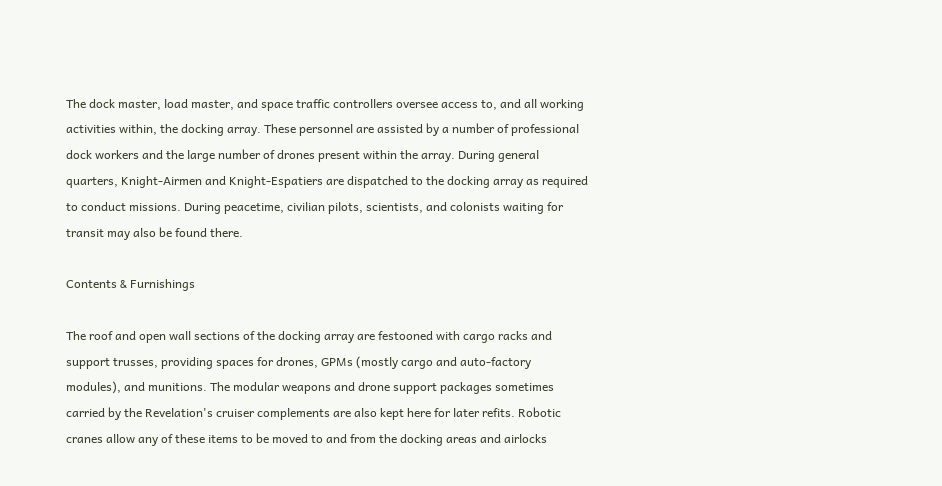The dock master, load master, and space traffic controllers oversee access to, and all working activities within, the docking array. These personnel are assisted by a number of professional dock workers and the large number of drones present within the array. During general quarters, Knight-Airmen and Knight-Espatiers are dispatched to the docking array as required to conduct missions. During peacetime, civilian pilots, scientists, and colonists waiting for transit may also be found there.

Contents & Furnishings

The roof and open wall sections of the docking array are festooned with cargo racks and support trusses, providing spaces for drones, GPMs (mostly cargo and auto-factory modules), and munitions. The modular weapons and drone support packages sometimes carried by the Revelation's cruiser complements are also kept here for later refits. Robotic cranes allow any of these items to be moved to and from the docking areas and airlocks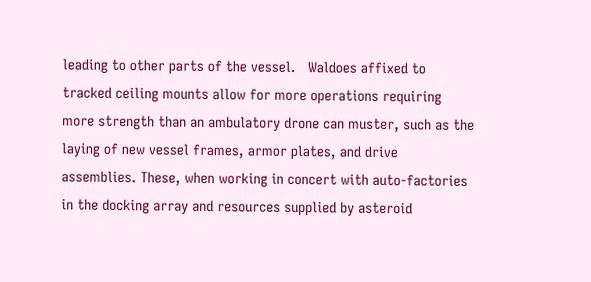leading to other parts of the vessel.   Waldoes affixed to tracked ceiling mounts allow for more operations requiring more strength than an ambulatory drone can muster, such as the laying of new vessel frames, armor plates, and drive assemblies. These, when working in concert with auto-factories in the docking array and resources supplied by asteroid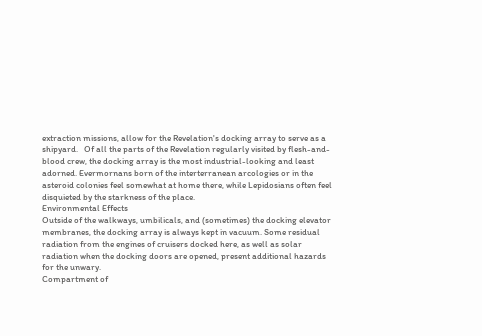extraction missions, allow for the Revelation's docking array to serve as a shipyard.   Of all the parts of the Revelation regularly visited by flesh-and-blood crew, the docking array is the most industrial-looking and least adorned. Evermornans born of the interterranean arcologies or in the asteroid colonies feel somewhat at home there, while Lepidosians often feel disquieted by the starkness of the place.
Environmental Effects
Outside of the walkways, umbilicals, and (sometimes) the docking elevator membranes, the docking array is always kept in vacuum. Some residual radiation from the engines of cruisers docked here, as well as solar radiation when the docking doors are opened, present additional hazards for the unwary.
Compartment of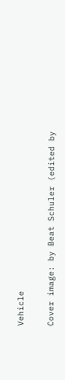Vehicle

Cover image: by Beat Schuler (edited by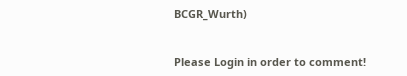BCGR_Wurth)


Please Login in order to comment!